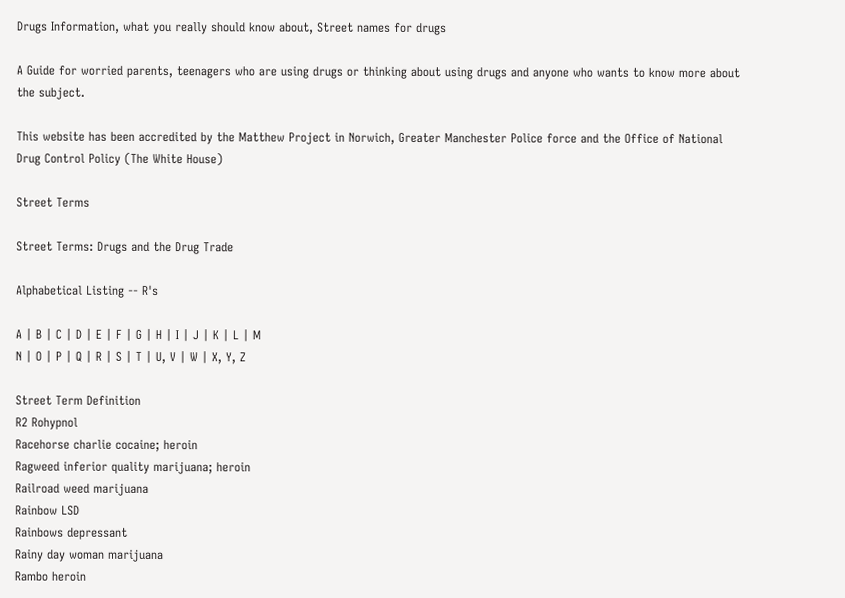Drugs Information, what you really should know about, Street names for drugs

A Guide for worried parents, teenagers who are using drugs or thinking about using drugs and anyone who wants to know more about the subject.

This website has been accredited by the Matthew Project in Norwich, Greater Manchester Police force and the Office of National Drug Control Policy (The White House)

Street Terms

Street Terms: Drugs and the Drug Trade

Alphabetical Listing -- R's

A | B | C | D | E | F | G | H | I | J | K | L | M
N | O | P | Q | R | S | T | U, V | W | X, Y, Z

Street Term Definition
R2 Rohypnol
Racehorse charlie cocaine; heroin
Ragweed inferior quality marijuana; heroin
Railroad weed marijuana
Rainbow LSD
Rainbows depressant
Rainy day woman marijuana
Rambo heroin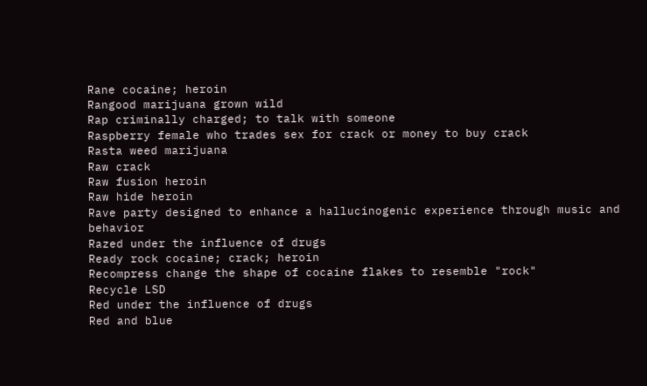Rane cocaine; heroin
Rangood marijuana grown wild
Rap criminally charged; to talk with someone
Raspberry female who trades sex for crack or money to buy crack
Rasta weed marijuana
Raw crack
Raw fusion heroin
Raw hide heroin
Rave party designed to enhance a hallucinogenic experience through music and behavior
Razed under the influence of drugs
Ready rock cocaine; crack; heroin
Recompress change the shape of cocaine flakes to resemble "rock"
Recycle LSD
Red under the influence of drugs
Red and blue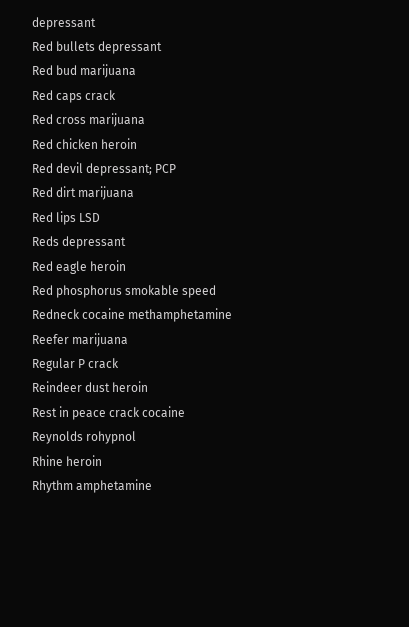depressant
Red bullets depressant
Red bud marijuana
Red caps crack
Red cross marijuana
Red chicken heroin
Red devil depressant; PCP
Red dirt marijuana
Red lips LSD
Reds depressant
Red eagle heroin
Red phosphorus smokable speed
Redneck cocaine methamphetamine
Reefer marijuana
Regular P crack
Reindeer dust heroin
Rest in peace crack cocaine
Reynolds rohypnol
Rhine heroin
Rhythm amphetamine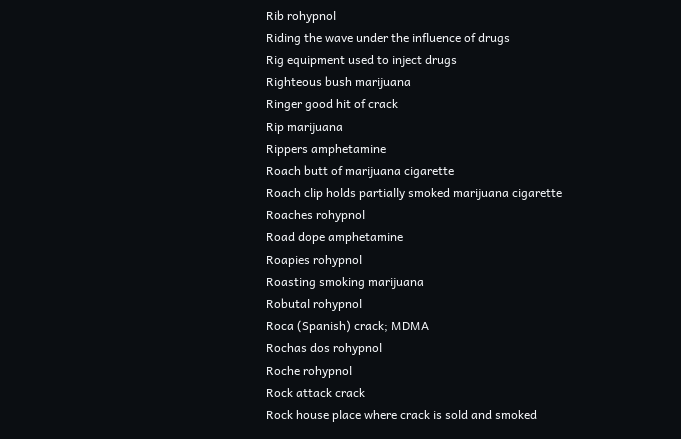Rib rohypnol
Riding the wave under the influence of drugs
Rig equipment used to inject drugs
Righteous bush marijuana
Ringer good hit of crack
Rip marijuana
Rippers amphetamine
Roach butt of marijuana cigarette
Roach clip holds partially smoked marijuana cigarette
Roaches rohypnol
Road dope amphetamine
Roapies rohypnol
Roasting smoking marijuana
Robutal rohypnol
Roca (Spanish) crack; MDMA
Rochas dos rohypnol
Roche rohypnol
Rock attack crack
Rock house place where crack is sold and smoked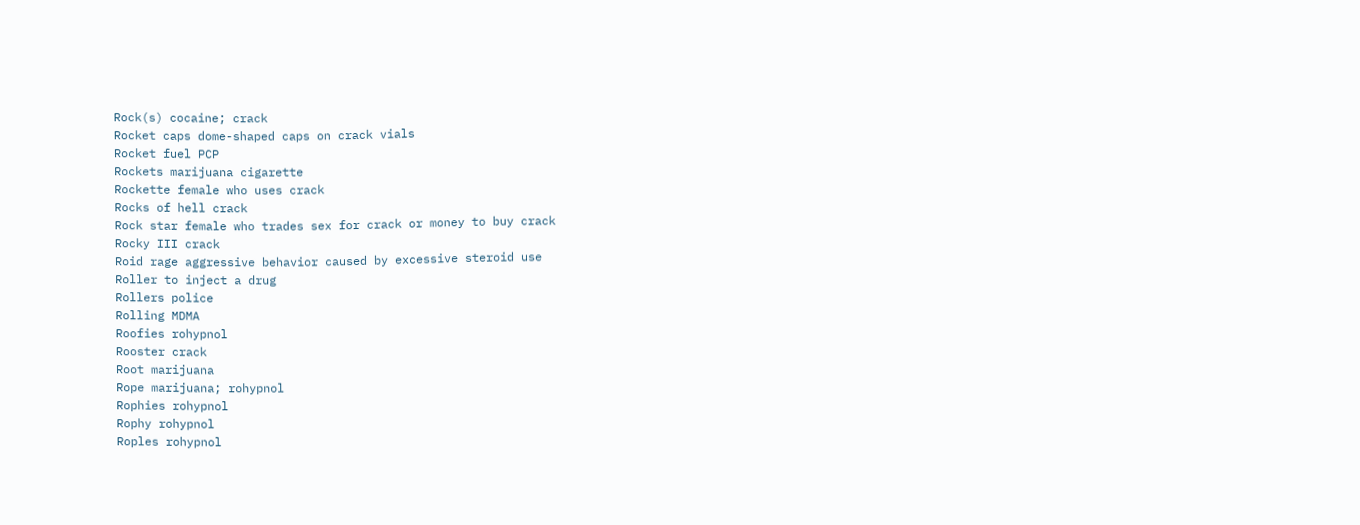Rock(s) cocaine; crack
Rocket caps dome-shaped caps on crack vials
Rocket fuel PCP
Rockets marijuana cigarette
Rockette female who uses crack
Rocks of hell crack
Rock star female who trades sex for crack or money to buy crack
Rocky III crack
Roid rage aggressive behavior caused by excessive steroid use
Roller to inject a drug
Rollers police
Rolling MDMA
Roofies rohypnol
Rooster crack
Root marijuana
Rope marijuana; rohypnol
Rophies rohypnol
Rophy rohypnol
Roples rohypnol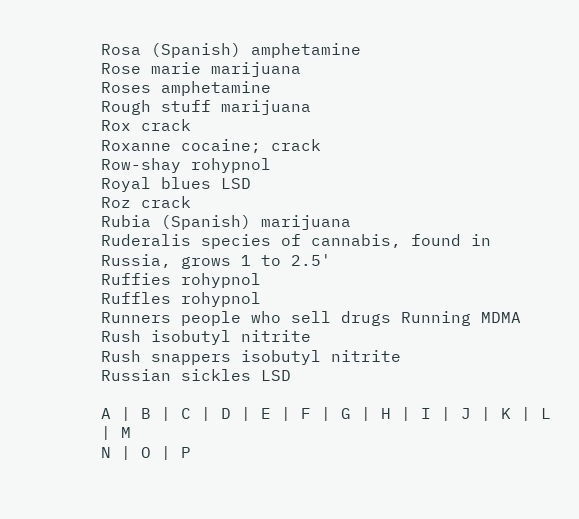Rosa (Spanish) amphetamine
Rose marie marijuana
Roses amphetamine
Rough stuff marijuana
Rox crack
Roxanne cocaine; crack
Row-shay rohypnol
Royal blues LSD
Roz crack
Rubia (Spanish) marijuana
Ruderalis species of cannabis, found in Russia, grows 1 to 2.5'
Ruffies rohypnol
Ruffles rohypnol
Runners people who sell drugs Running MDMA
Rush isobutyl nitrite
Rush snappers isobutyl nitrite
Russian sickles LSD

A | B | C | D | E | F | G | H | I | J | K | L | M
N | O | P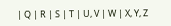| Q | R | S | T | U, V | W | X, Y, Z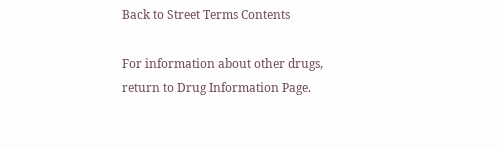Back to Street Terms Contents

For information about other drugs, return to Drug Information Page.